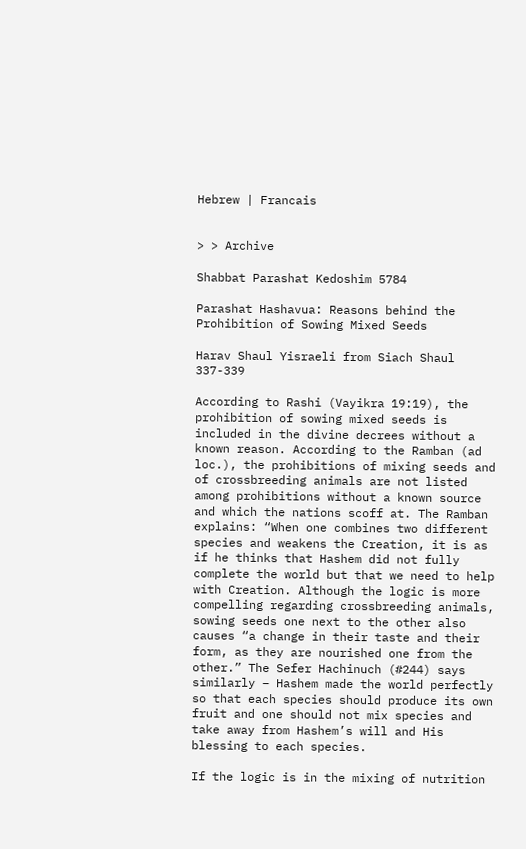Hebrew | Francais


> > Archive

Shabbat Parashat Kedoshim 5784

Parashat Hashavua: Reasons behind the Prohibition of Sowing Mixed Seeds

Harav Shaul Yisraeli from Siach Shaul 337-339

According to Rashi (Vayikra 19:19), the prohibition of sowing mixed seeds is included in the divine decrees without a known reason. According to the Ramban (ad loc.), the prohibitions of mixing seeds and of crossbreeding animals are not listed among prohibitions without a known source and which the nations scoff at. The Ramban explains: “When one combines two different species and weakens the Creation, it is as if he thinks that Hashem did not fully complete the world but that we need to help with Creation. Although the logic is more compelling regarding crossbreeding animals, sowing seeds one next to the other also causes “a change in their taste and their form, as they are nourished one from the other.” The Sefer Hachinuch (#244) says similarly – Hashem made the world perfectly so that each species should produce its own fruit and one should not mix species and take away from Hashem’s will and His blessing to each species.

If the logic is in the mixing of nutrition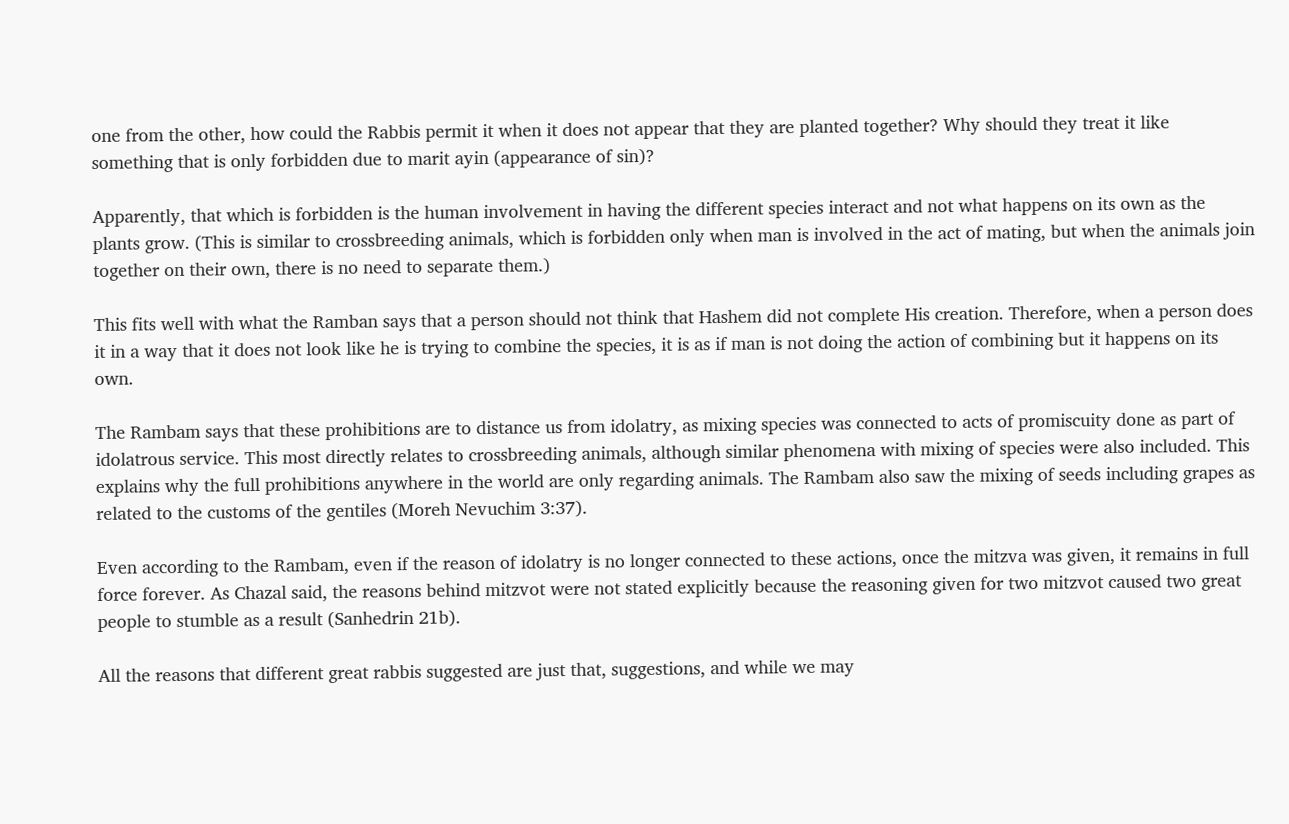one from the other, how could the Rabbis permit it when it does not appear that they are planted together? Why should they treat it like something that is only forbidden due to marit ayin (appearance of sin)?

Apparently, that which is forbidden is the human involvement in having the different species interact and not what happens on its own as the plants grow. (This is similar to crossbreeding animals, which is forbidden only when man is involved in the act of mating, but when the animals join together on their own, there is no need to separate them.)

This fits well with what the Ramban says that a person should not think that Hashem did not complete His creation. Therefore, when a person does it in a way that it does not look like he is trying to combine the species, it is as if man is not doing the action of combining but it happens on its own.

The Rambam says that these prohibitions are to distance us from idolatry, as mixing species was connected to acts of promiscuity done as part of idolatrous service. This most directly relates to crossbreeding animals, although similar phenomena with mixing of species were also included. This explains why the full prohibitions anywhere in the world are only regarding animals. The Rambam also saw the mixing of seeds including grapes as related to the customs of the gentiles (Moreh Nevuchim 3:37).

Even according to the Rambam, even if the reason of idolatry is no longer connected to these actions, once the mitzva was given, it remains in full force forever. As Chazal said, the reasons behind mitzvot were not stated explicitly because the reasoning given for two mitzvot caused two great people to stumble as a result (Sanhedrin 21b).

All the reasons that different great rabbis suggested are just that, suggestions, and while we may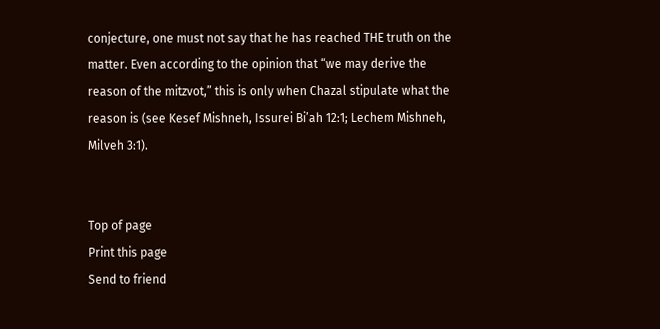conjecture, one must not say that he has reached THE truth on the matter. Even according to the opinion that “we may derive the reason of the mitzvot,” this is only when Chazal stipulate what the reason is (see Kesef Mishneh, Issurei Bi’ah 12:1; Lechem Mishneh, Milveh 3:1).


Top of page
Print this page
Send to friend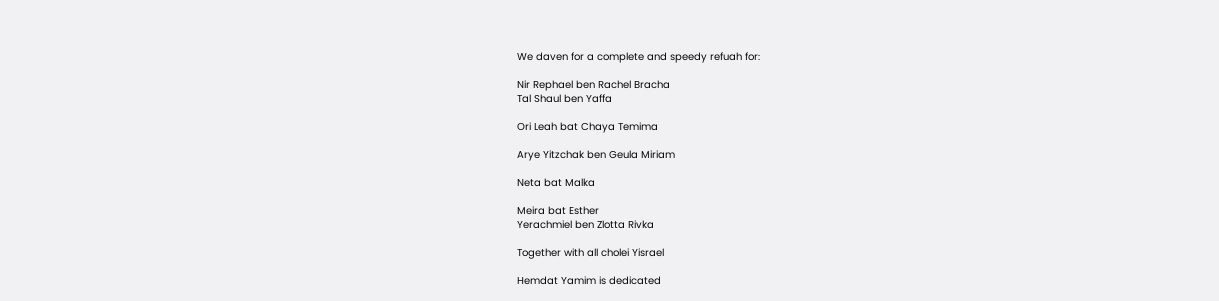We daven for a complete and speedy refuah for:

Nir Rephael ben Rachel Bracha
Tal Shaul ben Yaffa

Ori Leah bat Chaya Temima

Arye Yitzchak ben Geula Miriam

Neta bat Malka

Meira bat Esther
Yerachmiel ben Zlotta Rivka

Together with all cholei Yisrael

Hemdat Yamim is dedicated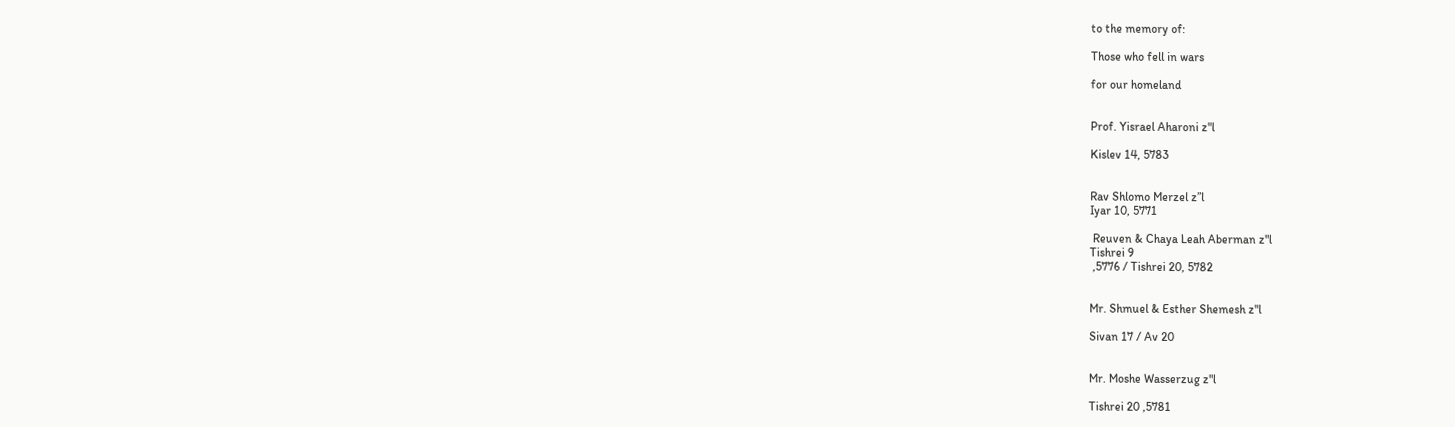to the memory of:

Those who fell in wars

for our homeland


Prof. Yisrael Aharoni z"l

Kislev 14, 5783


Rav Shlomo Merzel z”l
Iyar 10, 5771

 Reuven & Chaya Leah Aberman z"l
Tishrei 9
 ,5776 / Tishrei 20, 5782


Mr. Shmuel & Esther Shemesh z"l

Sivan 17 / Av 20


Mr. Moshe Wasserzug z"l

Tishrei 20 ,5781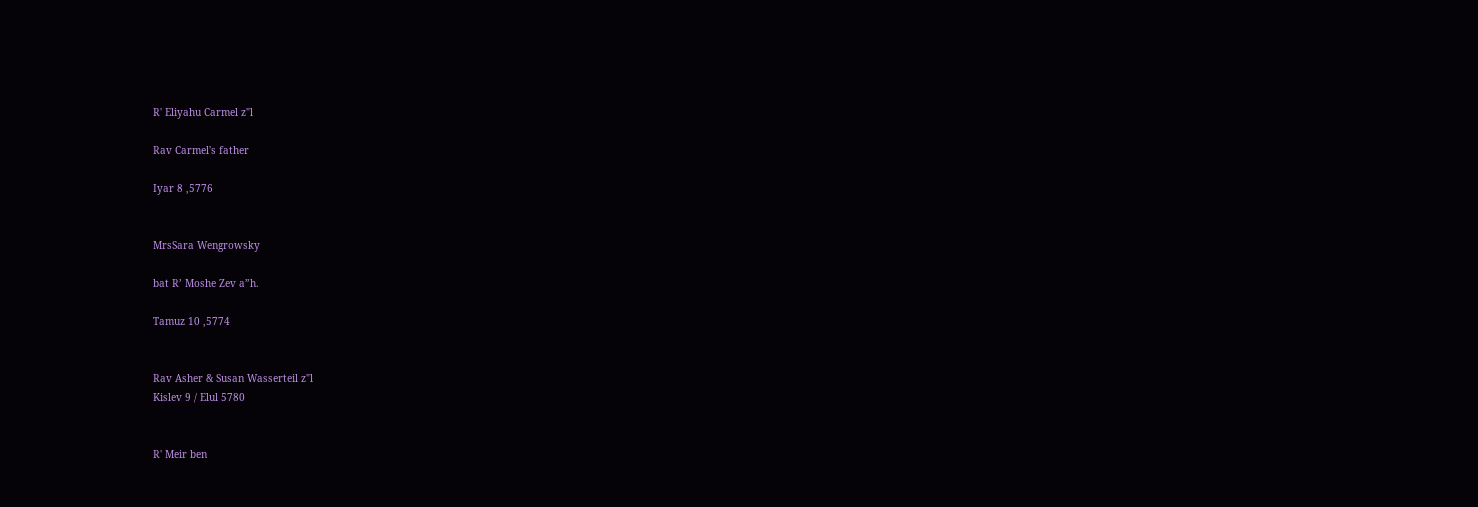R' Eliyahu Carmel z"l

Rav Carmel's father

Iyar 8 ,5776


MrsSara Wengrowsky

bat R’ Moshe Zev a”h.

Tamuz 10 ,5774


Rav Asher & Susan Wasserteil z"l
Kislev 9 / Elul 5780


R' Meir ben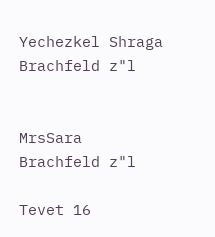Yechezkel Shraga Brachfeld z"l


MrsSara Brachfeld z"l

Tevet 16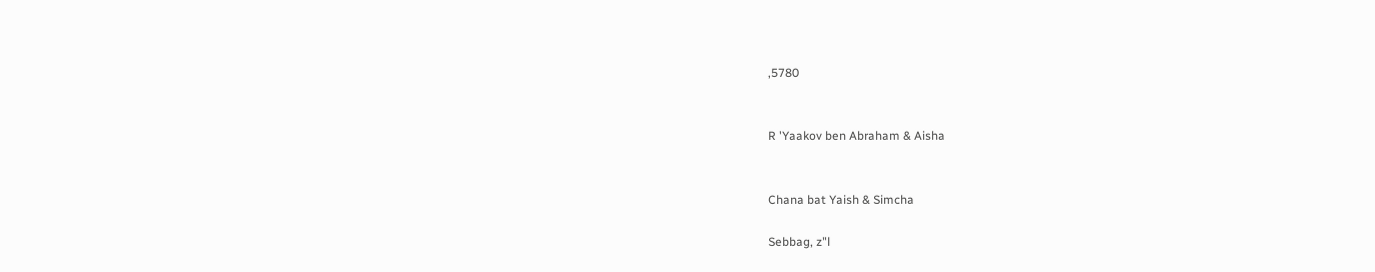,5780


R 'Yaakov ben Abraham & Aisha


Chana bat Yaish & Simcha

Sebbag, z"l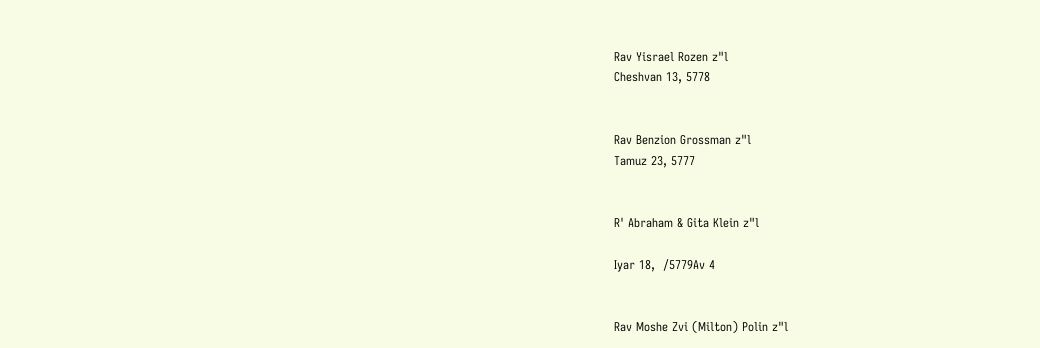Rav Yisrael Rozen z"l
Cheshvan 13, 5778


Rav Benzion Grossman z"l
Tamuz 23, 5777


R' Abraham & Gita Klein z"l

Iyar 18,  /5779Av 4


Rav Moshe Zvi (Milton) Polin z"l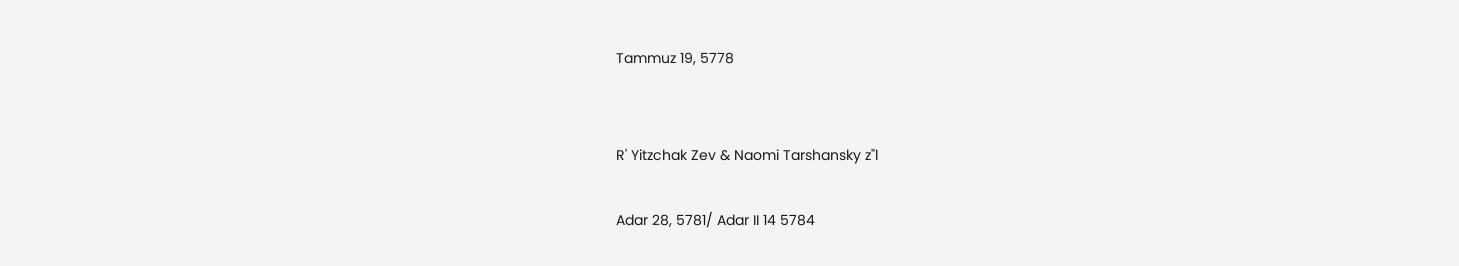Tammuz 19, 5778


R' Yitzchak Zev & Naomi Tarshansky z"l

Adar 28, 5781/ Adar II 14 5784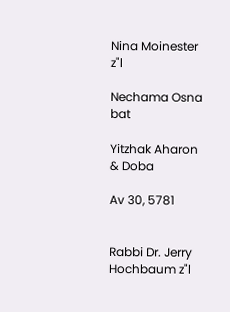Nina Moinester z"l

Nechama Osna bat

Yitzhak Aharon & Doba

Av 30, 5781


Rabbi Dr. Jerry Hochbaum z"l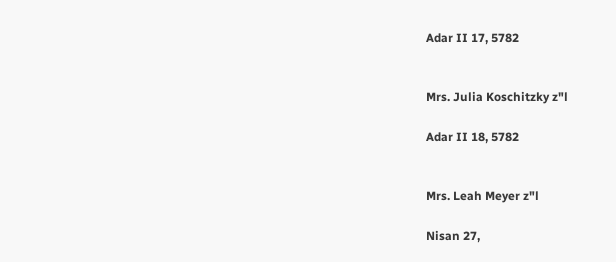Adar II 17, 5782


Mrs. Julia Koschitzky z"l

Adar II 18, 5782


Mrs. Leah Meyer z"l

Nisan 27,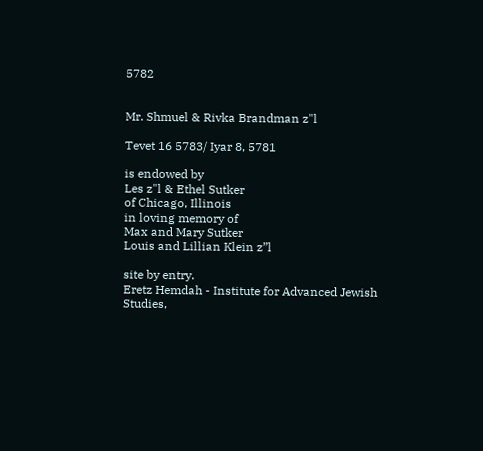5782


Mr. Shmuel & Rivka Brandman z"l

Tevet 16 5783/ Iyar 8, 5781

is endowed by
Les z"l & Ethel Sutker
of Chicago, Illinois
in loving memory of
Max and Mary Sutker
Louis and Lillian Klein z”l

site by entry.
Eretz Hemdah - Institute for Advanced Jewish Studies,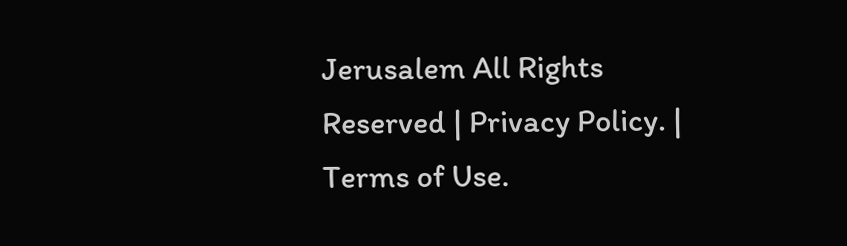Jerusalem All Rights Reserved | Privacy Policy. | Terms of Use.